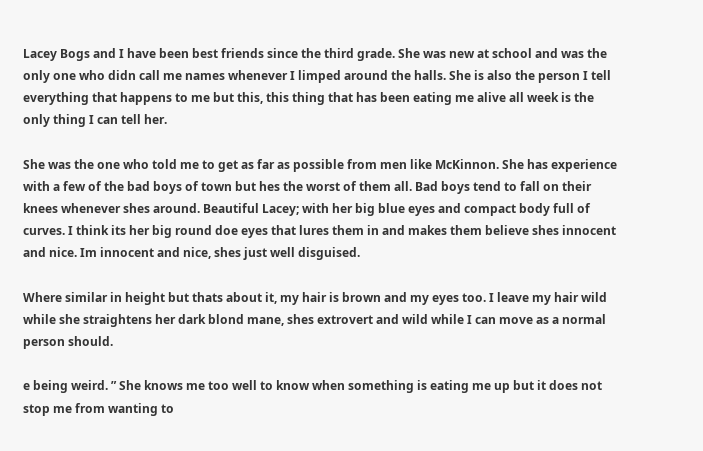Lacey Bogs and I have been best friends since the third grade. She was new at school and was the only one who didn call me names whenever I limped around the halls. She is also the person I tell everything that happens to me but this, this thing that has been eating me alive all week is the only thing I can tell her.

She was the one who told me to get as far as possible from men like McKinnon. She has experience with a few of the bad boys of town but hes the worst of them all. Bad boys tend to fall on their knees whenever shes around. Beautiful Lacey; with her big blue eyes and compact body full of curves. I think its her big round doe eyes that lures them in and makes them believe shes innocent and nice. Im innocent and nice, shes just well disguised.

Where similar in height but thats about it, my hair is brown and my eyes too. I leave my hair wild while she straightens her dark blond mane, shes extrovert and wild while I can move as a normal person should.

e being weird. ” She knows me too well to know when something is eating me up but it does not stop me from wanting to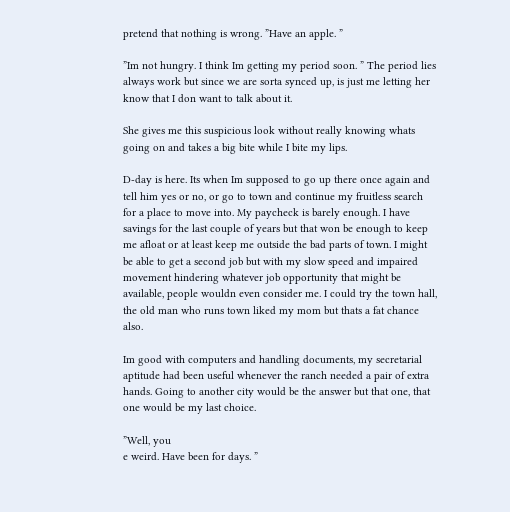pretend that nothing is wrong. ”Have an apple. ”

”Im not hungry. I think Im getting my period soon. ” The period lies always work but since we are sorta synced up, is just me letting her know that I don want to talk about it.

She gives me this suspicious look without really knowing whats going on and takes a big bite while I bite my lips.

D-day is here. Its when Im supposed to go up there once again and tell him yes or no, or go to town and continue my fruitless search for a place to move into. My paycheck is barely enough. I have savings for the last couple of years but that won be enough to keep me afloat or at least keep me outside the bad parts of town. I might be able to get a second job but with my slow speed and impaired movement hindering whatever job opportunity that might be available, people wouldn even consider me. I could try the town hall, the old man who runs town liked my mom but thats a fat chance also.

Im good with computers and handling documents, my secretarial aptitude had been useful whenever the ranch needed a pair of extra hands. Going to another city would be the answer but that one, that one would be my last choice.

”Well, you
e weird. Have been for days. ”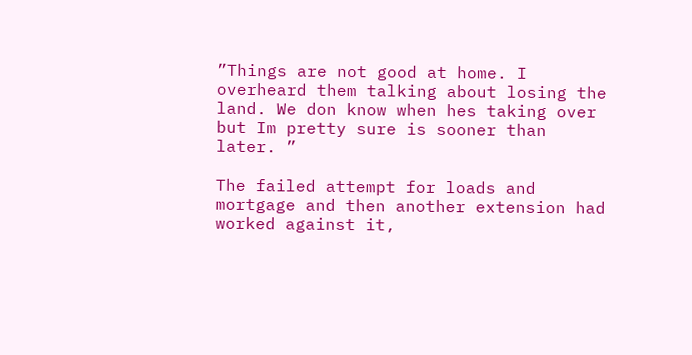”Things are not good at home. I overheard them talking about losing the land. We don know when hes taking over but Im pretty sure is sooner than later. ”

The failed attempt for loads and mortgage and then another extension had worked against it,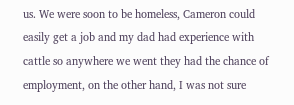us. We were soon to be homeless, Cameron could easily get a job and my dad had experience with cattle so anywhere we went they had the chance of employment, on the other hand, I was not sure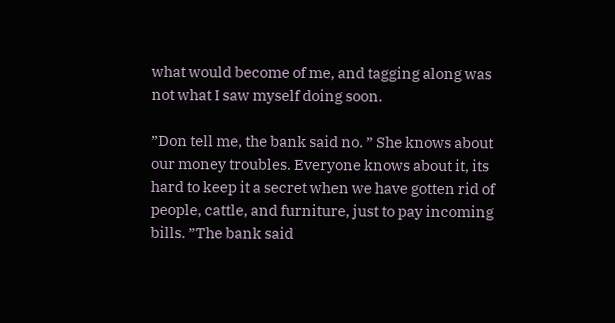what would become of me, and tagging along was not what I saw myself doing soon.

”Don tell me, the bank said no. ” She knows about our money troubles. Everyone knows about it, its hard to keep it a secret when we have gotten rid of people, cattle, and furniture, just to pay incoming bills. ”The bank said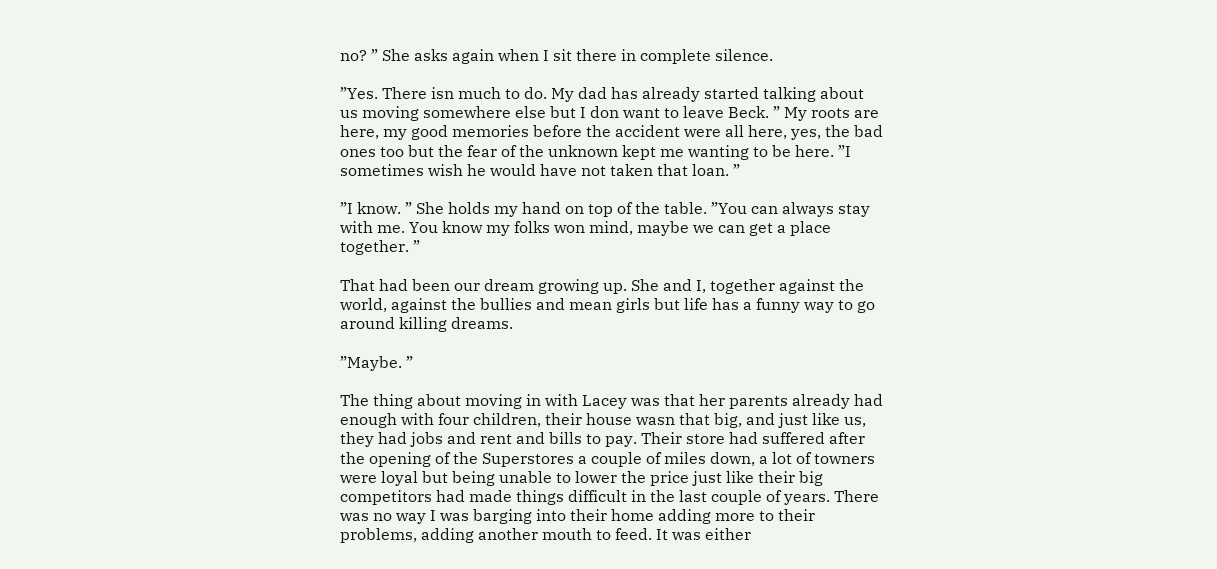no? ” She asks again when I sit there in complete silence.

”Yes. There isn much to do. My dad has already started talking about us moving somewhere else but I don want to leave Beck. ” My roots are here, my good memories before the accident were all here, yes, the bad ones too but the fear of the unknown kept me wanting to be here. ”I sometimes wish he would have not taken that loan. ”

”I know. ” She holds my hand on top of the table. ”You can always stay with me. You know my folks won mind, maybe we can get a place together. ”

That had been our dream growing up. She and I, together against the world, against the bullies and mean girls but life has a funny way to go around killing dreams.

”Maybe. ”

The thing about moving in with Lacey was that her parents already had enough with four children, their house wasn that big, and just like us, they had jobs and rent and bills to pay. Their store had suffered after the opening of the Superstores a couple of miles down, a lot of towners were loyal but being unable to lower the price just like their big competitors had made things difficult in the last couple of years. There was no way I was barging into their home adding more to their problems, adding another mouth to feed. It was either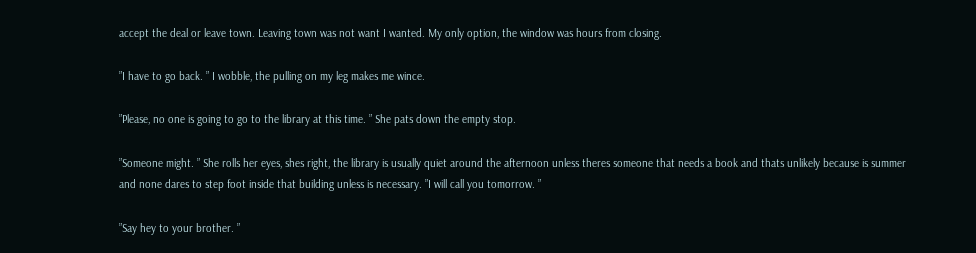accept the deal or leave town. Leaving town was not want I wanted. My only option, the window was hours from closing.

”I have to go back. ” I wobble, the pulling on my leg makes me wince.

”Please, no one is going to go to the library at this time. ” She pats down the empty stop.

”Someone might. ” She rolls her eyes, shes right, the library is usually quiet around the afternoon unless theres someone that needs a book and thats unlikely because is summer and none dares to step foot inside that building unless is necessary. ”I will call you tomorrow. ”

”Say hey to your brother. ”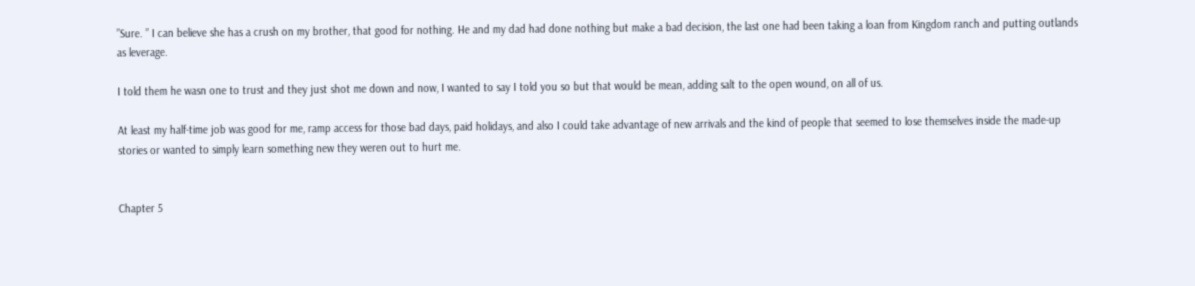”Sure. ” I can believe she has a crush on my brother, that good for nothing. He and my dad had done nothing but make a bad decision, the last one had been taking a loan from Kingdom ranch and putting outlands as leverage.

I told them he wasn one to trust and they just shot me down and now, I wanted to say I told you so but that would be mean, adding salt to the open wound, on all of us.

At least my half-time job was good for me, ramp access for those bad days, paid holidays, and also I could take advantage of new arrivals and the kind of people that seemed to lose themselves inside the made-up stories or wanted to simply learn something new they weren out to hurt me.


Chapter 5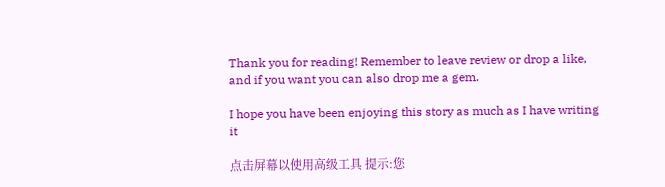Thank you for reading! Remember to leave review or drop a like, and if you want you can also drop me a gem.

I hope you have been enjoying this story as much as I have writing it

点击屏幕以使用高级工具 提示:您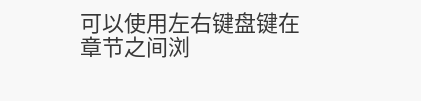可以使用左右键盘键在章节之间浏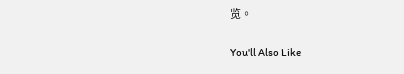览。

You'll Also Like